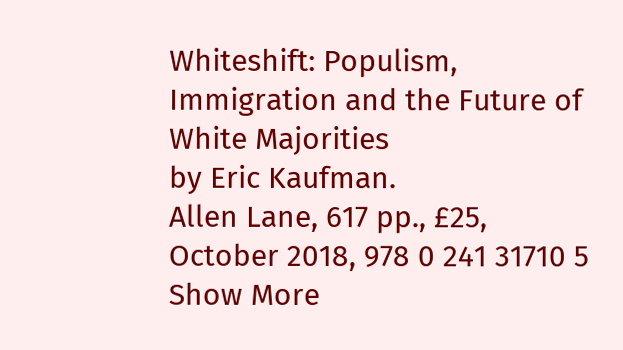Whiteshift: Populism, Immigration and the Future of White Majorities
by Eric Kaufman.
Allen Lane, 617 pp., £25, October 2018, 978 0 241 31710 5
Show More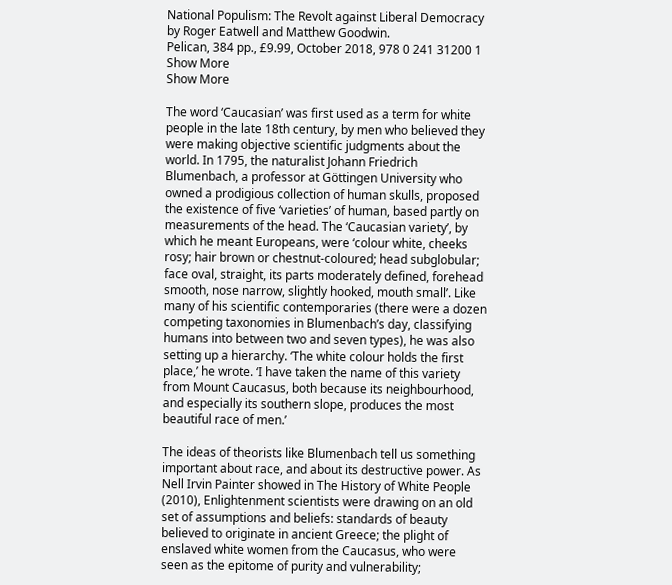National Populism: The Revolt against Liberal Democracy
by Roger Eatwell and Matthew Goodwin.
Pelican, 384 pp., £9.99, October 2018, 978 0 241 31200 1
Show More
Show More

The word ‘Caucasian’ was first used as a term for white people in the late 18th century, by men who believed they were making objective scientific judgments about the world. In 1795, the naturalist Johann Friedrich Blumenbach, a professor at Göttingen University who owned a prodigious collection of human skulls, proposed the existence of five ‘varieties’ of human, based partly on measurements of the head. The ‘Caucasian variety’, by which he meant Europeans, were ‘colour white, cheeks rosy; hair brown or chestnut-coloured; head subglobular; face oval, straight, its parts moderately defined, forehead smooth, nose narrow, slightly hooked, mouth small’. Like many of his scientific contemporaries (there were a dozen competing taxonomies in Blumenbach’s day, classifying humans into between two and seven types), he was also setting up a hierarchy. ‘The white colour holds the first place,’ he wrote. ‘I have taken the name of this variety from Mount Caucasus, both because its neighbourhood, and especially its southern slope, produces the most beautiful race of men.’

The ideas of theorists like Blumenbach tell us something important about race, and about its destructive power. As Nell Irvin Painter showed in The History of White People (2010), Enlightenment scientists were drawing on an old set of assumptions and beliefs: standards of beauty believed to originate in ancient Greece; the plight of enslaved white women from the Caucasus, who were seen as the epitome of purity and vulnerability;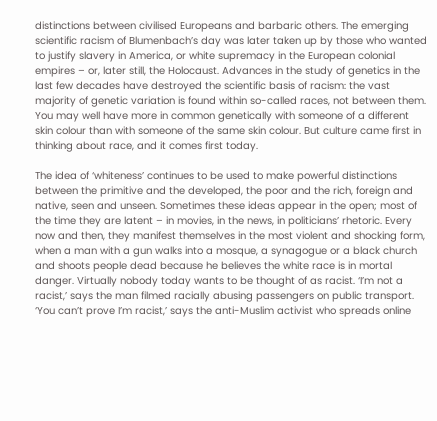distinctions between civilised Europeans and barbaric others. The emerging scientific racism of Blumenbach’s day was later taken up by those who wanted to justify slavery in America, or white supremacy in the European colonial empires – or, later still, the Holocaust. Advances in the study of genetics in the last few decades have destroyed the scientific basis of racism: the vast majority of genetic variation is found within so-called races, not between them. You may well have more in common genetically with someone of a different skin colour than with someone of the same skin colour. But culture came first in thinking about race, and it comes first today.

The idea of ‘whiteness’ continues to be used to make powerful distinctions between the primitive and the developed, the poor and the rich, foreign and native, seen and unseen. Sometimes these ideas appear in the open; most of the time they are latent – in movies, in the news, in politicians’ rhetoric. Every now and then, they manifest themselves in the most violent and shocking form, when a man with a gun walks into a mosque, a synagogue or a black church and shoots people dead because he believes the white race is in mortal danger. Virtually nobody today wants to be thought of as racist. ‘I’m not a racist,’ says the man filmed racially abusing passengers on public transport. ‘You can’t prove I’m racist,’ says the anti-Muslim activist who spreads online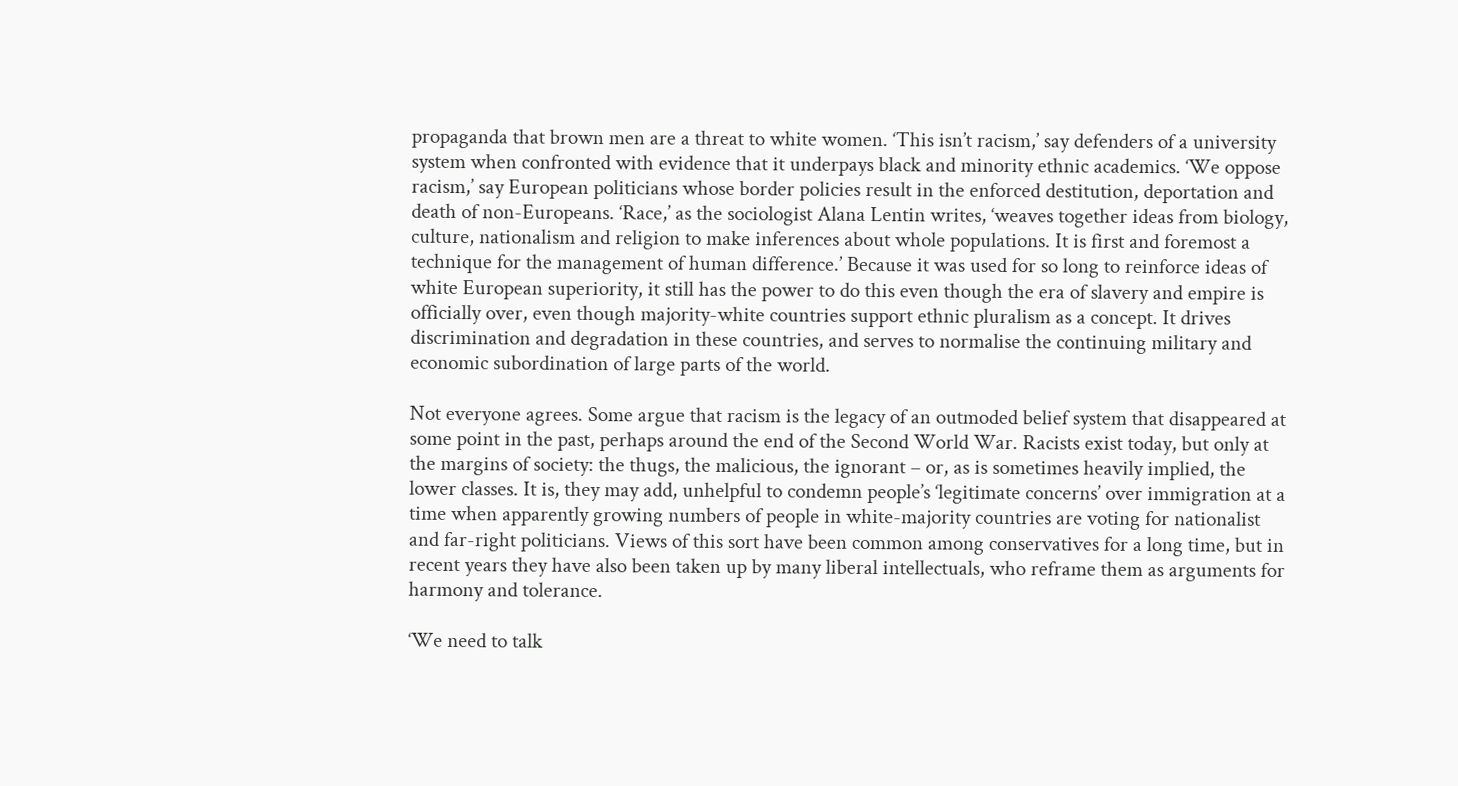propaganda that brown men are a threat to white women. ‘This isn’t racism,’ say defenders of a university system when confronted with evidence that it underpays black and minority ethnic academics. ‘We oppose racism,’ say European politicians whose border policies result in the enforced destitution, deportation and death of non-Europeans. ‘Race,’ as the sociologist Alana Lentin writes, ‘weaves together ideas from biology, culture, nationalism and religion to make inferences about whole populations. It is first and foremost a technique for the management of human difference.’ Because it was used for so long to reinforce ideas of white European superiority, it still has the power to do this even though the era of slavery and empire is officially over, even though majority-white countries support ethnic pluralism as a concept. It drives discrimination and degradation in these countries, and serves to normalise the continuing military and economic subordination of large parts of the world.

Not everyone agrees. Some argue that racism is the legacy of an outmoded belief system that disappeared at some point in the past, perhaps around the end of the Second World War. Racists exist today, but only at the margins of society: the thugs, the malicious, the ignorant – or, as is sometimes heavily implied, the lower classes. It is, they may add, unhelpful to condemn people’s ‘legitimate concerns’ over immigration at a time when apparently growing numbers of people in white-majority countries are voting for nationalist and far-right politicians. Views of this sort have been common among conservatives for a long time, but in recent years they have also been taken up by many liberal intellectuals, who reframe them as arguments for harmony and tolerance.

‘We need to talk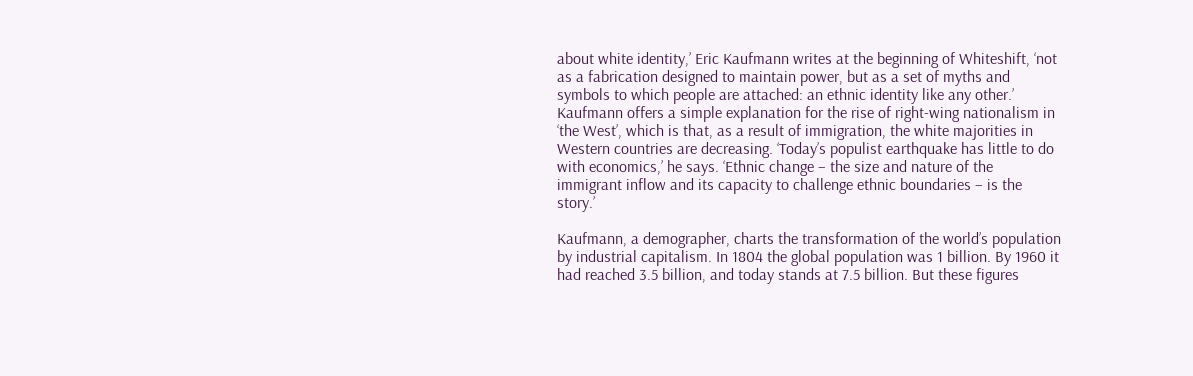about white identity,’ Eric Kaufmann writes at the beginning of Whiteshift, ‘not as a fabrication designed to maintain power, but as a set of myths and symbols to which people are attached: an ethnic identity like any other.’ Kaufmann offers a simple explanation for the rise of right-wing nationalism in ‘the West’, which is that, as a result of immigration, the white majorities in Western countries are decreasing. ‘Today’s populist earthquake has little to do with economics,’ he says. ‘Ethnic change – the size and nature of the immigrant inflow and its capacity to challenge ethnic boundaries – is the story.’

Kaufmann, a demographer, charts the transformation of the world’s population by industrial capitalism. In 1804 the global population was 1 billion. By 1960 it had reached 3.5 billion, and today stands at 7.5 billion. But these figures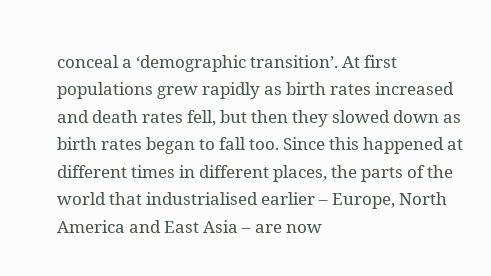conceal a ‘demographic transition’. At first populations grew rapidly as birth rates increased and death rates fell, but then they slowed down as birth rates began to fall too. Since this happened at different times in different places, the parts of the world that industrialised earlier – Europe, North America and East Asia – are now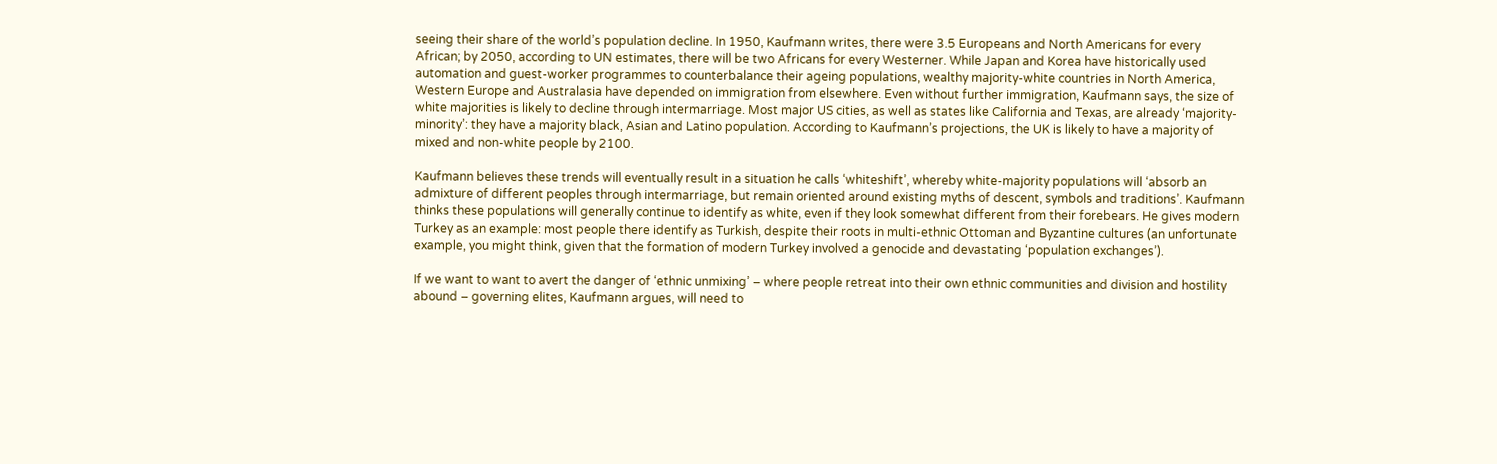seeing their share of the world’s population decline. In 1950, Kaufmann writes, there were 3.5 Europeans and North Americans for every African; by 2050, according to UN estimates, there will be two Africans for every Westerner. While Japan and Korea have historically used automation and guest-worker programmes to counterbalance their ageing populations, wealthy majority-white countries in North America, Western Europe and Australasia have depended on immigration from elsewhere. Even without further immigration, Kaufmann says, the size of white majorities is likely to decline through intermarriage. Most major US cities, as well as states like California and Texas, are already ‘majority-minority’: they have a majority black, Asian and Latino population. According to Kaufmann’s projections, the UK is likely to have a majority of mixed and non-white people by 2100.

Kaufmann believes these trends will eventually result in a situation he calls ‘whiteshift’, whereby white-majority populations will ‘absorb an admixture of different peoples through intermarriage, but remain oriented around existing myths of descent, symbols and traditions’. Kaufmann thinks these populations will generally continue to identify as white, even if they look somewhat different from their forebears. He gives modern Turkey as an example: most people there identify as Turkish, despite their roots in multi-ethnic Ottoman and Byzantine cultures (an unfortunate example, you might think, given that the formation of modern Turkey involved a genocide and devastating ‘population exchanges’).

If we want to want to avert the danger of ‘ethnic unmixing’ – where people retreat into their own ethnic communities and division and hostility abound – governing elites, Kaufmann argues, will need to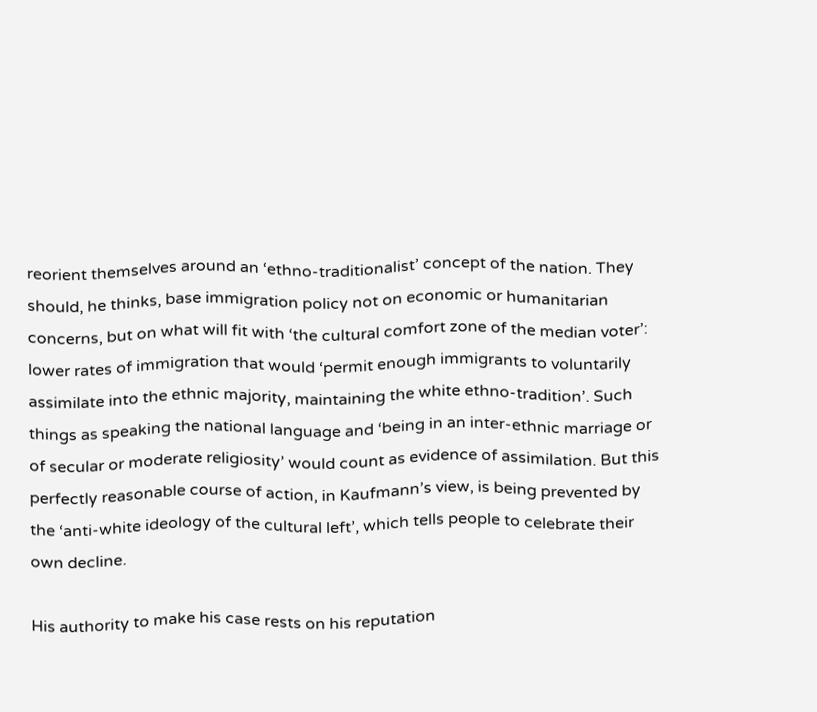reorient themselves around an ‘ethno-traditionalist’ concept of the nation. They should, he thinks, base immigration policy not on economic or humanitarian concerns, but on what will fit with ‘the cultural comfort zone of the median voter’: lower rates of immigration that would ‘permit enough immigrants to voluntarily assimilate into the ethnic majority, maintaining the white ethno-tradition’. Such things as speaking the national language and ‘being in an inter-ethnic marriage or of secular or moderate religiosity’ would count as evidence of assimilation. But this perfectly reasonable course of action, in Kaufmann’s view, is being prevented by the ‘anti-white ideology of the cultural left’, which tells people to celebrate their own decline.

His authority to make his case rests on his reputation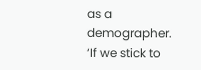as a demographer. ‘If we stick to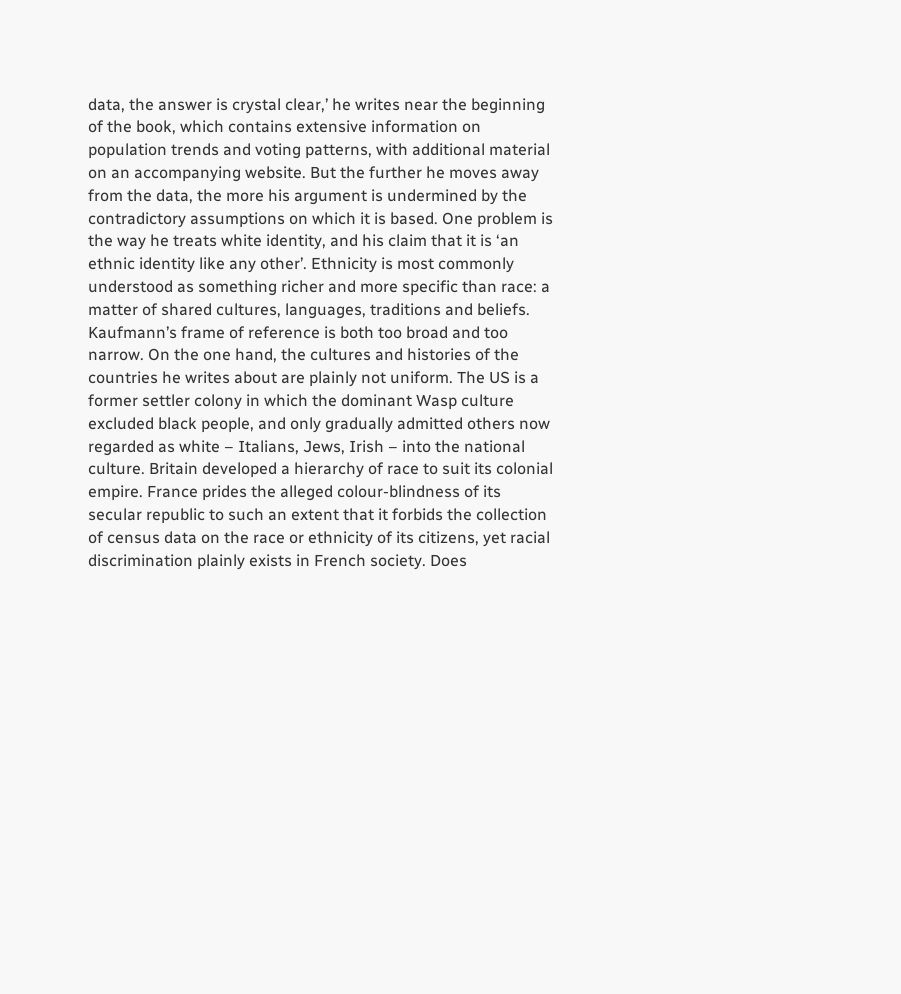data, the answer is crystal clear,’ he writes near the beginning of the book, which contains extensive information on population trends and voting patterns, with additional material on an accompanying website. But the further he moves away from the data, the more his argument is undermined by the contradictory assumptions on which it is based. One problem is the way he treats white identity, and his claim that it is ‘an ethnic identity like any other’. Ethnicity is most commonly understood as something richer and more specific than race: a matter of shared cultures, languages, traditions and beliefs. Kaufmann’s frame of reference is both too broad and too narrow. On the one hand, the cultures and histories of the countries he writes about are plainly not uniform. The US is a former settler colony in which the dominant Wasp culture excluded black people, and only gradually admitted others now regarded as white – Italians, Jews, Irish – into the national culture. Britain developed a hierarchy of race to suit its colonial empire. France prides the alleged colour-blindness of its secular republic to such an extent that it forbids the collection of census data on the race or ethnicity of its citizens, yet racial discrimination plainly exists in French society. Does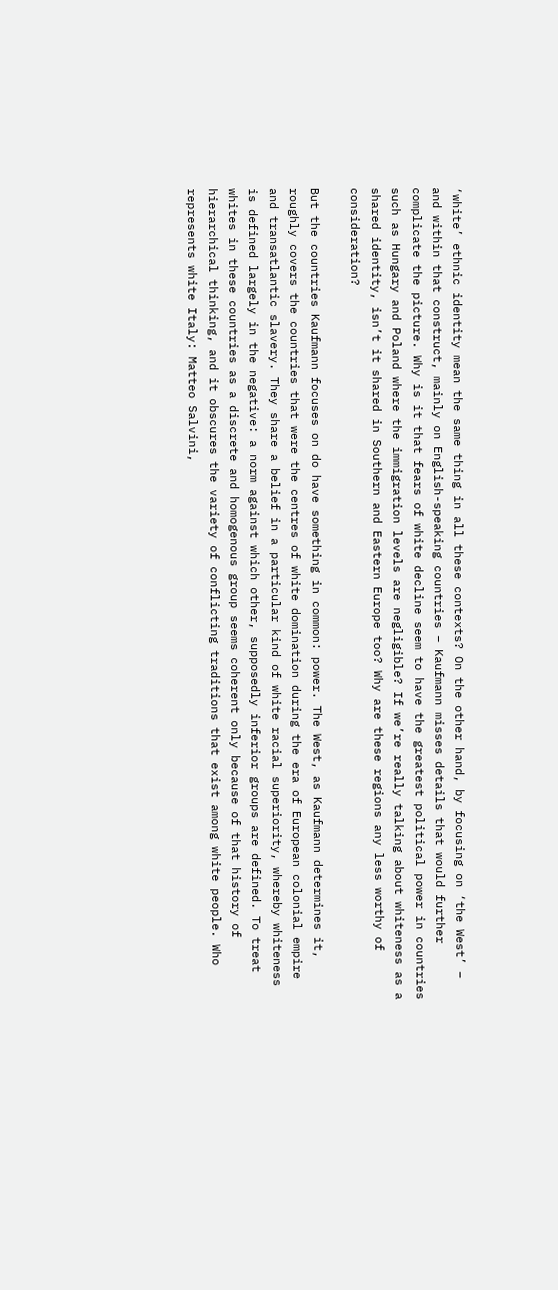‘white’ ethnic identity mean the same thing in all these contexts? On the other hand, by focusing on ‘the West’ – and within that construct, mainly on English-speaking countries – Kaufmann misses details that would further complicate the picture. Why is it that fears of white decline seem to have the greatest political power in countries such as Hungary and Poland where the immigration levels are negligible? If we’re really talking about whiteness as a shared identity, isn’t it shared in Southern and Eastern Europe too? Why are these regions any less worthy of consideration?

But the countries Kaufmann focuses on do have something in common: power. The West, as Kaufmann determines it, roughly covers the countries that were the centres of white domination during the era of European colonial empire and transatlantic slavery. They share a belief in a particular kind of white racial superiority, whereby whiteness is defined largely in the negative: a norm against which other, supposedly inferior groups are defined. To treat whites in these countries as a discrete and homogenous group seems coherent only because of that history of hierarchical thinking, and it obscures the variety of conflicting traditions that exist among white people. Who represents white Italy: Matteo Salvini,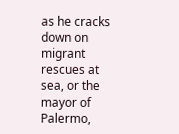as he cracks down on migrant rescues at sea, or the mayor of Palermo,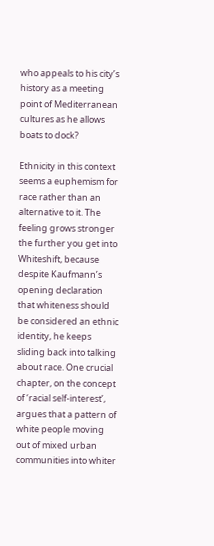who appeals to his city’s history as a meeting point of Mediterranean cultures as he allows boats to dock?

Ethnicity in this context seems a euphemism for race rather than an alternative to it. The feeling grows stronger the further you get into Whiteshift, because despite Kaufmann’s opening declaration that whiteness should be considered an ethnic identity, he keeps sliding back into talking about race. One crucial chapter, on the concept of ‘racial self-interest’, argues that a pattern of white people moving out of mixed urban communities into whiter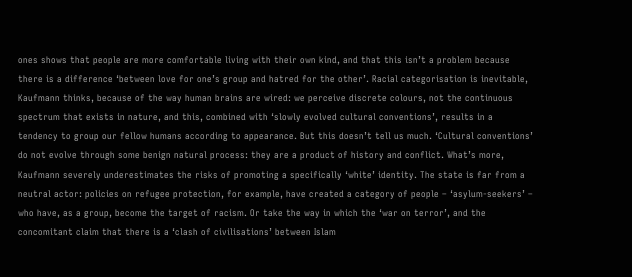ones shows that people are more comfortable living with their own kind, and that this isn’t a problem because there is a difference ‘between love for one’s group and hatred for the other’. Racial categorisation is inevitable, Kaufmann thinks, because of the way human brains are wired: we perceive discrete colours, not the continuous spectrum that exists in nature, and this, combined with ‘slowly evolved cultural conventions’, results in a tendency to group our fellow humans according to appearance. But this doesn’t tell us much. ‘Cultural conventions’ do not evolve through some benign natural process: they are a product of history and conflict. What’s more, Kaufmann severely underestimates the risks of promoting a specifically ‘white’ identity. The state is far from a neutral actor: policies on refugee protection, for example, have created a category of people – ‘asylum-seekers’ – who have, as a group, become the target of racism. Or take the way in which the ‘war on terror’, and the concomitant claim that there is a ‘clash of civilisations’ between Islam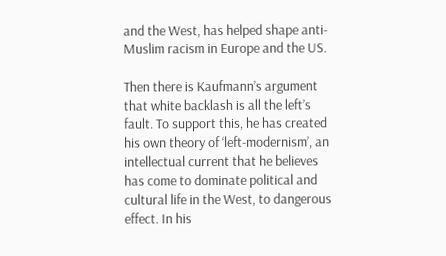and the West, has helped shape anti-Muslim racism in Europe and the US.

Then there is Kaufmann’s argument that white backlash is all the left’s fault. To support this, he has created his own theory of ‘left-modernism’, an intellectual current that he believes has come to dominate political and cultural life in the West, to dangerous effect. In his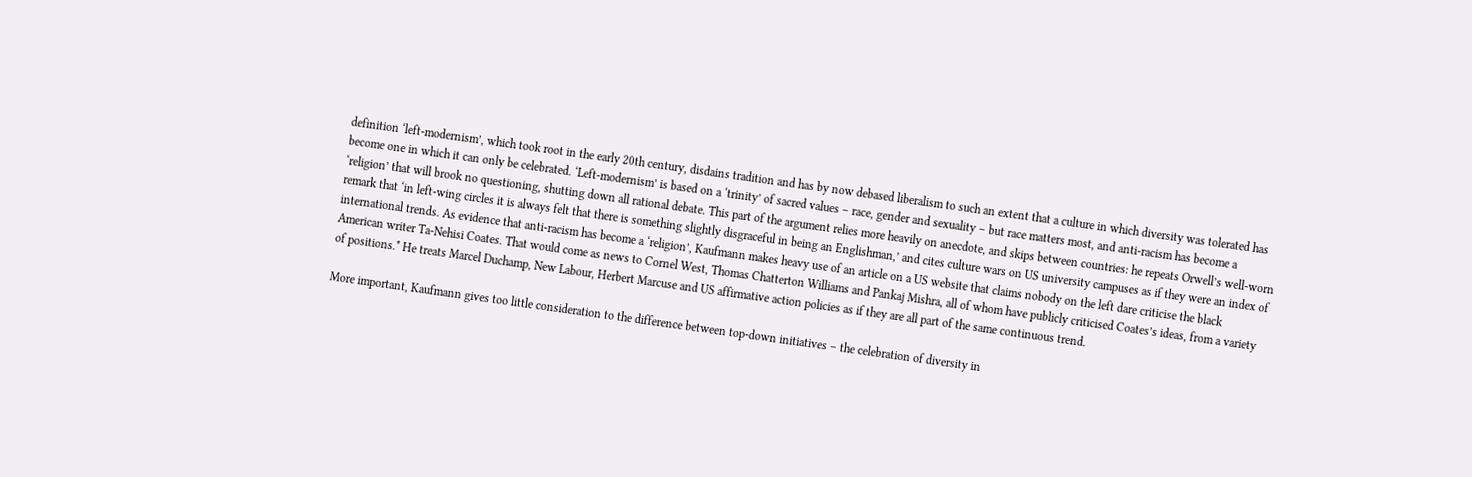definition ‘left-modernism’, which took root in the early 20th century, disdains tradition and has by now debased liberalism to such an extent that a culture in which diversity was tolerated has become one in which it can only be celebrated. ‘Left-modernism’ is based on a ‘trinity’ of sacred values – race, gender and sexuality – but race matters most, and anti-racism has become a ‘religion’ that will brook no questioning, shutting down all rational debate. This part of the argument relies more heavily on anecdote, and skips between countries: he repeats Orwell’s well-worn remark that ‘in left-wing circles it is always felt that there is something slightly disgraceful in being an Englishman,’ and cites culture wars on US university campuses as if they were an index of international trends. As evidence that anti-racism has become a ‘religion’, Kaufmann makes heavy use of an article on a US website that claims nobody on the left dare criticise the black American writer Ta-Nehisi Coates. That would come as news to Cornel West, Thomas Chatterton Williams and Pankaj Mishra, all of whom have publicly criticised Coates’s ideas, from a variety of positions.* He treats Marcel Duchamp, New Labour, Herbert Marcuse and US affirmative action policies as if they are all part of the same continuous trend.

More important, Kaufmann gives too little consideration to the difference between top-down initiatives – the celebration of diversity in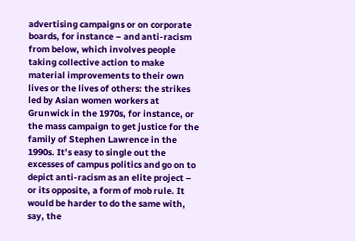advertising campaigns or on corporate boards, for instance – and anti-racism from below, which involves people taking collective action to make material improvements to their own lives or the lives of others: the strikes led by Asian women workers at Grunwick in the 1970s, for instance, or the mass campaign to get justice for the family of Stephen Lawrence in the 1990s. It’s easy to single out the excesses of campus politics and go on to depict anti-racism as an elite project – or its opposite, a form of mob rule. It would be harder to do the same with, say, the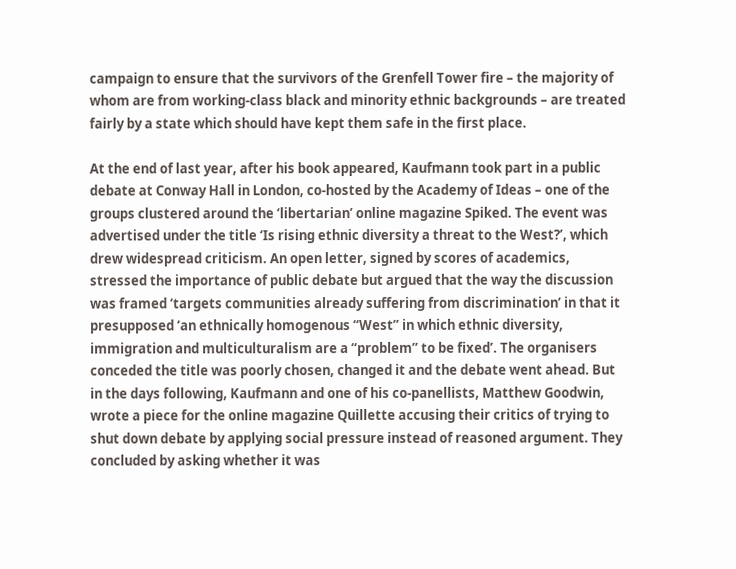campaign to ensure that the survivors of the Grenfell Tower fire – the majority of whom are from working-class black and minority ethnic backgrounds – are treated fairly by a state which should have kept them safe in the first place.

At the end of last year, after his book appeared, Kaufmann took part in a public debate at Conway Hall in London, co-hosted by the Academy of Ideas – one of the groups clustered around the ‘libertarian’ online magazine Spiked. The event was advertised under the title ‘Is rising ethnic diversity a threat to the West?’, which drew widespread criticism. An open letter, signed by scores of academics, stressed the importance of public debate but argued that the way the discussion was framed ‘targets communities already suffering from discrimination’ in that it presupposed ‘an ethnically homogenous “West” in which ethnic diversity, immigration and multiculturalism are a “problem” to be fixed’. The organisers conceded the title was poorly chosen, changed it and the debate went ahead. But in the days following, Kaufmann and one of his co-panellists, Matthew Goodwin, wrote a piece for the online magazine Quillette accusing their critics of trying to shut down debate by applying social pressure instead of reasoned argument. They concluded by asking whether it was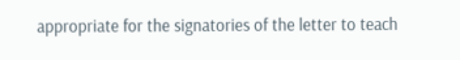appropriate for the signatories of the letter to teach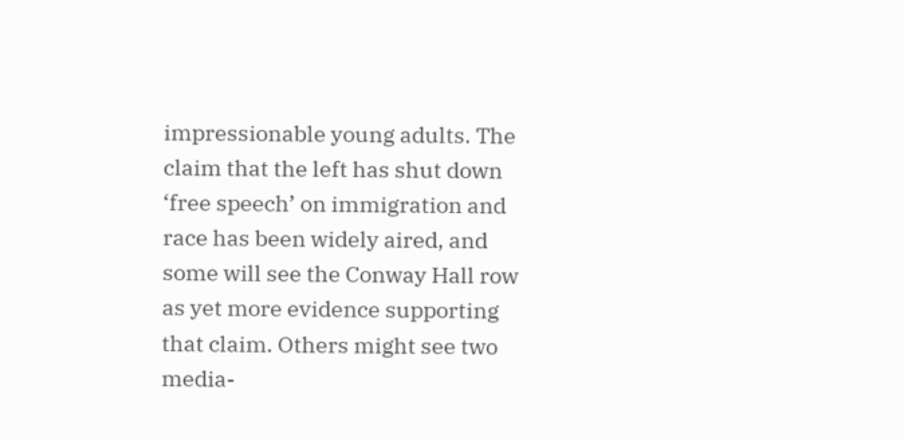impressionable young adults. The claim that the left has shut down ‘free speech’ on immigration and race has been widely aired, and some will see the Conway Hall row as yet more evidence supporting that claim. Others might see two media-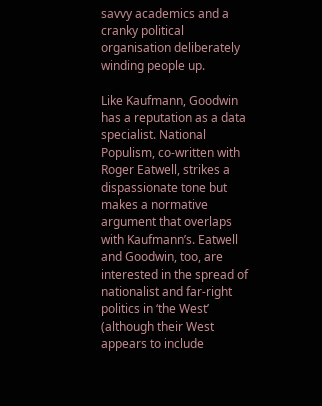savvy academics and a cranky political organisation deliberately winding people up.

Like Kaufmann, Goodwin has a reputation as a data specialist. National Populism, co-written with Roger Eatwell, strikes a dispassionate tone but makes a normative argument that overlaps with Kaufmann’s. Eatwell and Goodwin, too, are interested in the spread of nationalist and far-right politics in ‘the West’ (although their West appears to include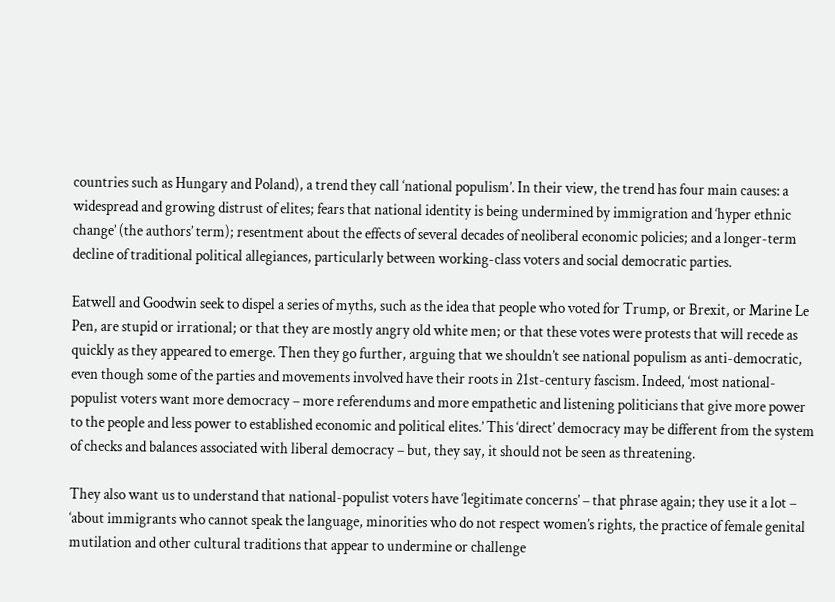countries such as Hungary and Poland), a trend they call ‘national populism’. In their view, the trend has four main causes: a widespread and growing distrust of elites; fears that national identity is being undermined by immigration and ‘hyper ethnic change’ (the authors’ term); resentment about the effects of several decades of neoliberal economic policies; and a longer-term decline of traditional political allegiances, particularly between working-class voters and social democratic parties.

Eatwell and Goodwin seek to dispel a series of myths, such as the idea that people who voted for Trump, or Brexit, or Marine Le Pen, are stupid or irrational; or that they are mostly angry old white men; or that these votes were protests that will recede as quickly as they appeared to emerge. Then they go further, arguing that we shouldn’t see national populism as anti-democratic, even though some of the parties and movements involved have their roots in 21st-century fascism. Indeed, ‘most national-populist voters want more democracy – more referendums and more empathetic and listening politicians that give more power to the people and less power to established economic and political elites.’ This ‘direct’ democracy may be different from the system of checks and balances associated with liberal democracy – but, they say, it should not be seen as threatening.

They also want us to understand that national-populist voters have ‘legitimate concerns’ – that phrase again; they use it a lot – ‘about immigrants who cannot speak the language, minorities who do not respect women’s rights, the practice of female genital mutilation and other cultural traditions that appear to undermine or challenge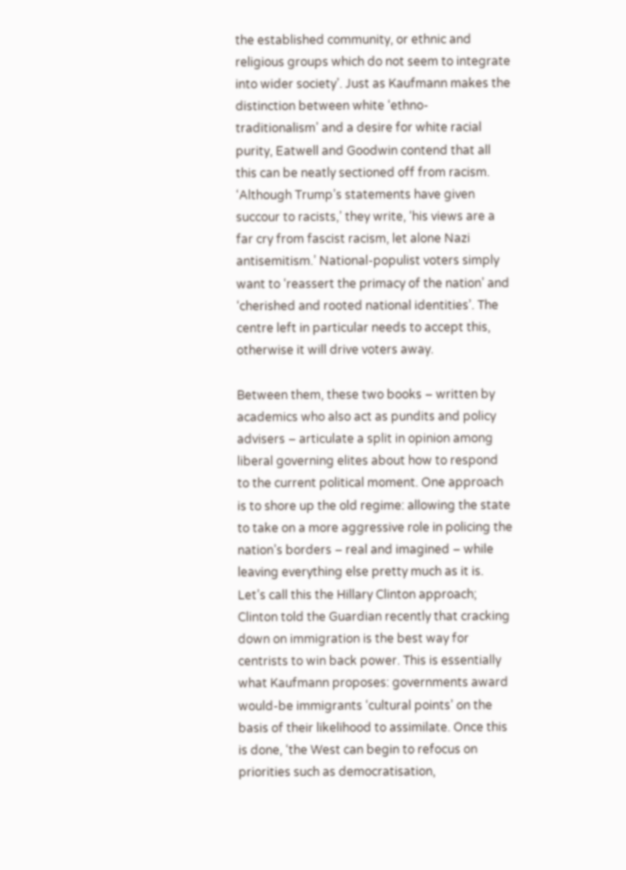the established community, or ethnic and religious groups which do not seem to integrate into wider society’. Just as Kaufmann makes the distinction between white ‘ethno-traditionalism’ and a desire for white racial purity, Eatwell and Goodwin contend that all this can be neatly sectioned off from racism. ‘Although Trump’s statements have given succour to racists,’ they write, ‘his views are a far cry from fascist racism, let alone Nazi antisemitism.’ National-populist voters simply want to ‘reassert the primacy of the nation’ and ‘cherished and rooted national identities’. The centre left in particular needs to accept this, otherwise it will drive voters away.

Between them, these two books – written by academics who also act as pundits and policy advisers – articulate a split in opinion among liberal governing elites about how to respond to the current political moment. One approach is to shore up the old regime: allowing the state to take on a more aggressive role in policing the nation’s borders – real and imagined – while leaving everything else pretty much as it is. Let’s call this the Hillary Clinton approach; Clinton told the Guardian recently that cracking down on immigration is the best way for centrists to win back power. This is essentially what Kaufmann proposes: governments award would-be immigrants ‘cultural points’ on the basis of their likelihood to assimilate. Once this is done, ‘the West can begin to refocus on priorities such as democratisation,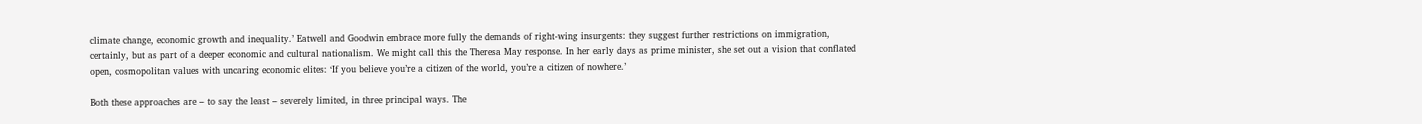climate change, economic growth and inequality.’ Eatwell and Goodwin embrace more fully the demands of right-wing insurgents: they suggest further restrictions on immigration, certainly, but as part of a deeper economic and cultural nationalism. We might call this the Theresa May response. In her early days as prime minister, she set out a vision that conflated open, cosmopolitan values with uncaring economic elites: ‘If you believe you’re a citizen of the world, you’re a citizen of nowhere.’

Both these approaches are – to say the least – severely limited, in three principal ways. The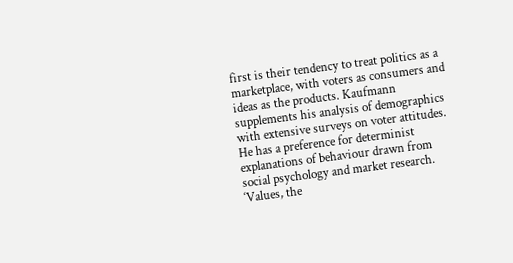first is their tendency to treat politics as a marketplace, with voters as consumers and ideas as the products. Kaufmann supplements his analysis of demographics with extensive surveys on voter attitudes. He has a preference for determinist explanations of behaviour drawn from social psychology and market research. ‘Values, the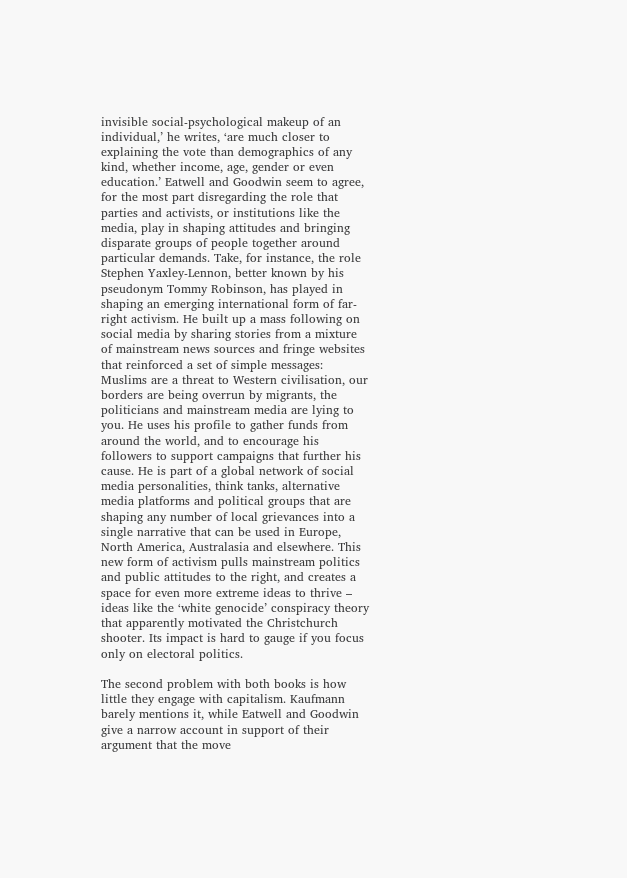invisible social-psychological makeup of an individual,’ he writes, ‘are much closer to explaining the vote than demographics of any kind, whether income, age, gender or even education.’ Eatwell and Goodwin seem to agree, for the most part disregarding the role that parties and activists, or institutions like the media, play in shaping attitudes and bringing disparate groups of people together around particular demands. Take, for instance, the role Stephen Yaxley-Lennon, better known by his pseudonym Tommy Robinson, has played in shaping an emerging international form of far-right activism. He built up a mass following on social media by sharing stories from a mixture of mainstream news sources and fringe websites that reinforced a set of simple messages: Muslims are a threat to Western civilisation, our borders are being overrun by migrants, the politicians and mainstream media are lying to you. He uses his profile to gather funds from around the world, and to encourage his followers to support campaigns that further his cause. He is part of a global network of social media personalities, think tanks, alternative media platforms and political groups that are shaping any number of local grievances into a single narrative that can be used in Europe, North America, Australasia and elsewhere. This new form of activism pulls mainstream politics and public attitudes to the right, and creates a space for even more extreme ideas to thrive – ideas like the ‘white genocide’ conspiracy theory that apparently motivated the Christchurch shooter. Its impact is hard to gauge if you focus only on electoral politics.

The second problem with both books is how little they engage with capitalism. Kaufmann barely mentions it, while Eatwell and Goodwin give a narrow account in support of their argument that the move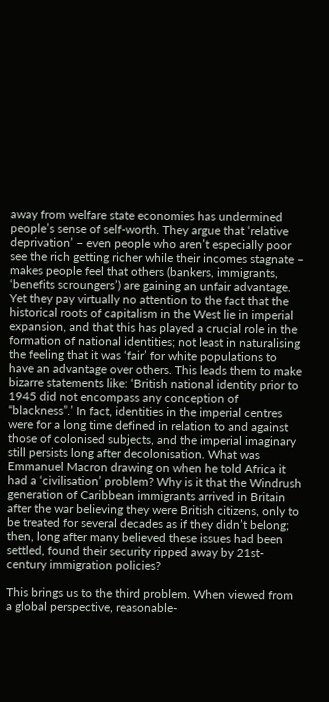away from welfare state economies has undermined people’s sense of self-worth. They argue that ‘relative deprivation’ – even people who aren’t especially poor see the rich getting richer while their incomes stagnate – makes people feel that others (bankers, immigrants, ‘benefits scroungers’) are gaining an unfair advantage. Yet they pay virtually no attention to the fact that the historical roots of capitalism in the West lie in imperial expansion, and that this has played a crucial role in the formation of national identities; not least in naturalising the feeling that it was ‘fair’ for white populations to have an advantage over others. This leads them to make bizarre statements like: ‘British national identity prior to 1945 did not encompass any conception of “blackness”.’ In fact, identities in the imperial centres were for a long time defined in relation to and against those of colonised subjects, and the imperial imaginary still persists long after decolonisation. What was Emmanuel Macron drawing on when he told Africa it had a ‘civilisation’ problem? Why is it that the Windrush generation of Caribbean immigrants arrived in Britain after the war believing they were British citizens, only to be treated for several decades as if they didn’t belong; then, long after many believed these issues had been settled, found their security ripped away by 21st-century immigration policies?

This brings us to the third problem. When viewed from a global perspective, reasonable-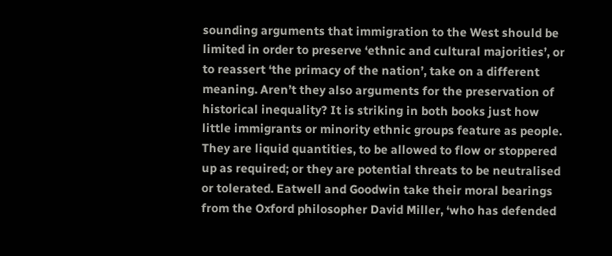sounding arguments that immigration to the West should be limited in order to preserve ‘ethnic and cultural majorities’, or to reassert ‘the primacy of the nation’, take on a different meaning. Aren’t they also arguments for the preservation of historical inequality? It is striking in both books just how little immigrants or minority ethnic groups feature as people. They are liquid quantities, to be allowed to flow or stoppered up as required; or they are potential threats to be neutralised or tolerated. Eatwell and Goodwin take their moral bearings from the Oxford philosopher David Miller, ‘who has defended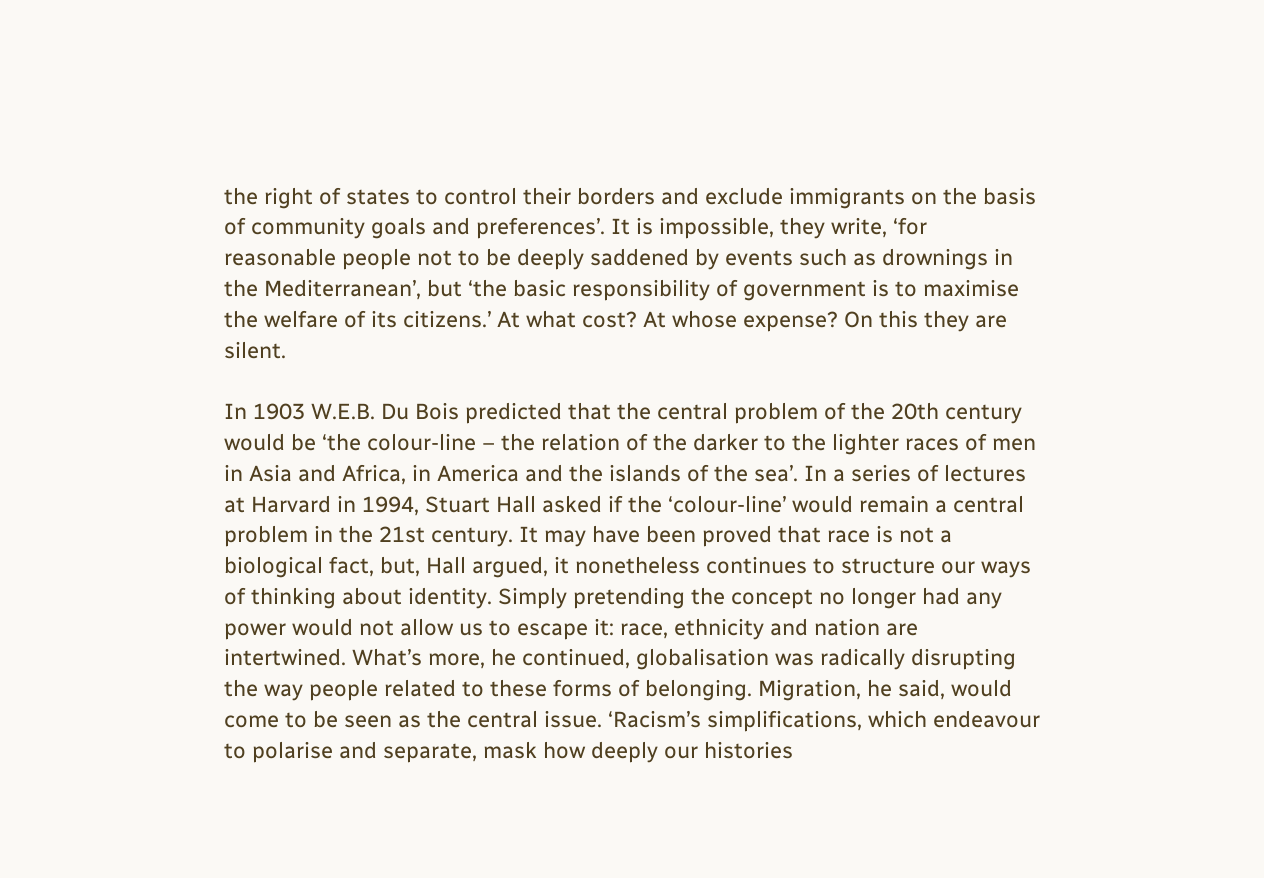the right of states to control their borders and exclude immigrants on the basis of community goals and preferences’. It is impossible, they write, ‘for reasonable people not to be deeply saddened by events such as drownings in the Mediterranean’, but ‘the basic responsibility of government is to maximise the welfare of its citizens.’ At what cost? At whose expense? On this they are silent.

In 1903 W.E.B. Du Bois predicted that the central problem of the 20th century would be ‘the colour-line – the relation of the darker to the lighter races of men in Asia and Africa, in America and the islands of the sea’. In a series of lectures at Harvard in 1994, Stuart Hall asked if the ‘colour-line’ would remain a central problem in the 21st century. It may have been proved that race is not a biological fact, but, Hall argued, it nonetheless continues to structure our ways of thinking about identity. Simply pretending the concept no longer had any power would not allow us to escape it: race, ethnicity and nation are intertwined. What’s more, he continued, globalisation was radically disrupting the way people related to these forms of belonging. Migration, he said, would come to be seen as the central issue. ‘Racism’s simplifications, which endeavour to polarise and separate, mask how deeply our histories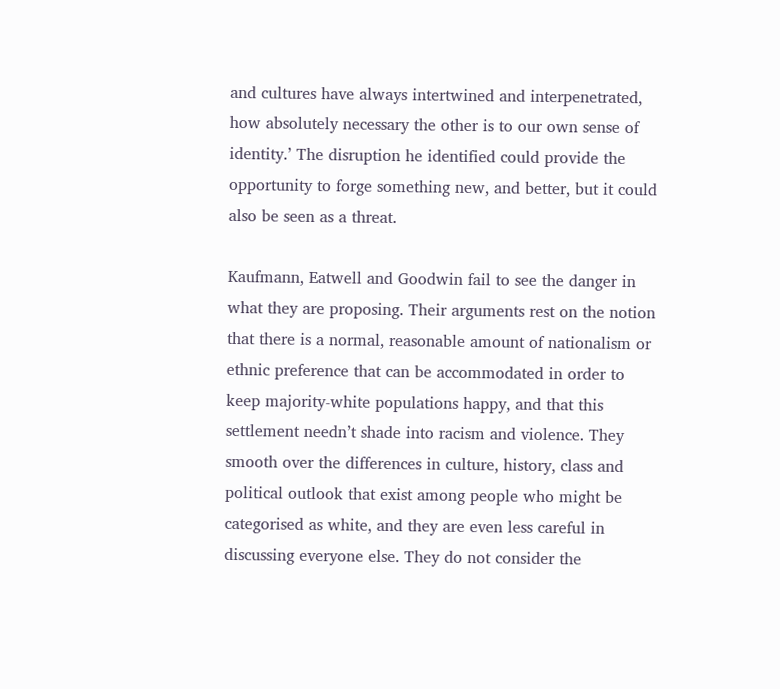and cultures have always intertwined and interpenetrated, how absolutely necessary the other is to our own sense of identity.’ The disruption he identified could provide the opportunity to forge something new, and better, but it could also be seen as a threat.

Kaufmann, Eatwell and Goodwin fail to see the danger in what they are proposing. Their arguments rest on the notion that there is a normal, reasonable amount of nationalism or ethnic preference that can be accommodated in order to keep majority-white populations happy, and that this settlement needn’t shade into racism and violence. They smooth over the differences in culture, history, class and political outlook that exist among people who might be categorised as white, and they are even less careful in discussing everyone else. They do not consider the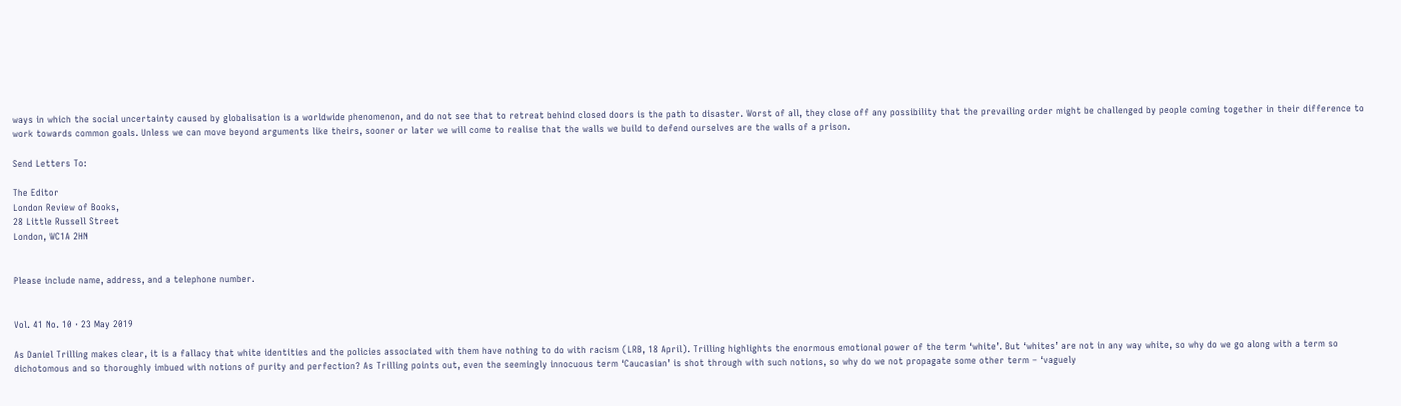ways in which the social uncertainty caused by globalisation is a worldwide phenomenon, and do not see that to retreat behind closed doors is the path to disaster. Worst of all, they close off any possibility that the prevailing order might be challenged by people coming together in their difference to work towards common goals. Unless we can move beyond arguments like theirs, sooner or later we will come to realise that the walls we build to defend ourselves are the walls of a prison.

Send Letters To:

The Editor
London Review of Books,
28 Little Russell Street
London, WC1A 2HN


Please include name, address, and a telephone number.


Vol. 41 No. 10 · 23 May 2019

As Daniel Trilling makes clear, it is a fallacy that white identities and the policies associated with them have nothing to do with racism (LRB, 18 April). Trilling highlights the enormous emotional power of the term ‘white’. But ‘whites’ are not in any way white, so why do we go along with a term so dichotomous and so thoroughly imbued with notions of purity and perfection? As Trilling points out, even the seemingly innocuous term ‘Caucasian’ is shot through with such notions, so why do we not propagate some other term – ‘vaguely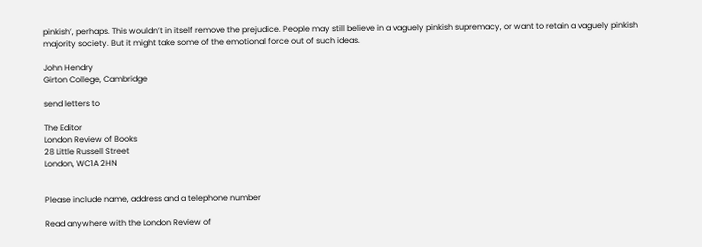pinkish’, perhaps. This wouldn’t in itself remove the prejudice. People may still believe in a vaguely pinkish supremacy, or want to retain a vaguely pinkish majority society. But it might take some of the emotional force out of such ideas.

John Hendry
Girton College, Cambridge

send letters to

The Editor
London Review of Books
28 Little Russell Street
London, WC1A 2HN


Please include name, address and a telephone number

Read anywhere with the London Review of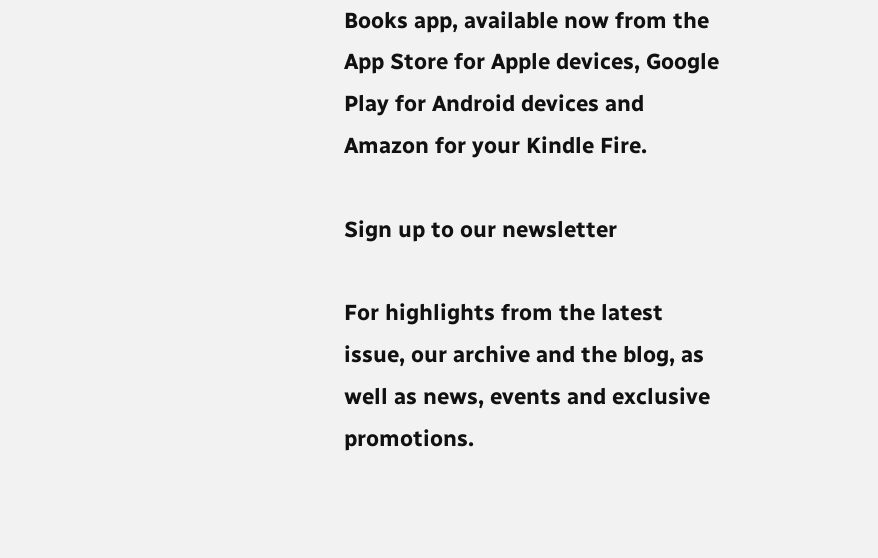Books app, available now from the App Store for Apple devices, Google Play for Android devices and Amazon for your Kindle Fire.

Sign up to our newsletter

For highlights from the latest issue, our archive and the blog, as well as news, events and exclusive promotions.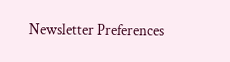Newsletter Preferences